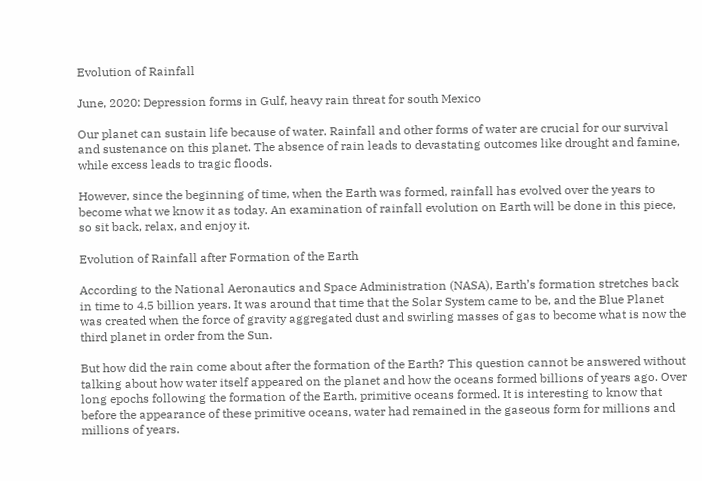Evolution of Rainfall

June, 2020: Depression forms in Gulf, heavy rain threat for south Mexico

Our planet can sustain life because of water. Rainfall and other forms of water are crucial for our survival and sustenance on this planet. The absence of rain leads to devastating outcomes like drought and famine, while excess leads to tragic floods.

However, since the beginning of time, when the Earth was formed, rainfall has evolved over the years to become what we know it as today. An examination of rainfall evolution on Earth will be done in this piece, so sit back, relax, and enjoy it.

Evolution of Rainfall after Formation of the Earth

According to the National Aeronautics and Space Administration (NASA), Earth’s formation stretches back in time to 4.5 billion years. It was around that time that the Solar System came to be, and the Blue Planet was created when the force of gravity aggregated dust and swirling masses of gas to become what is now the third planet in order from the Sun.

But how did the rain come about after the formation of the Earth? This question cannot be answered without talking about how water itself appeared on the planet and how the oceans formed billions of years ago. Over long epochs following the formation of the Earth, primitive oceans formed. It is interesting to know that before the appearance of these primitive oceans, water had remained in the gaseous form for millions and millions of years.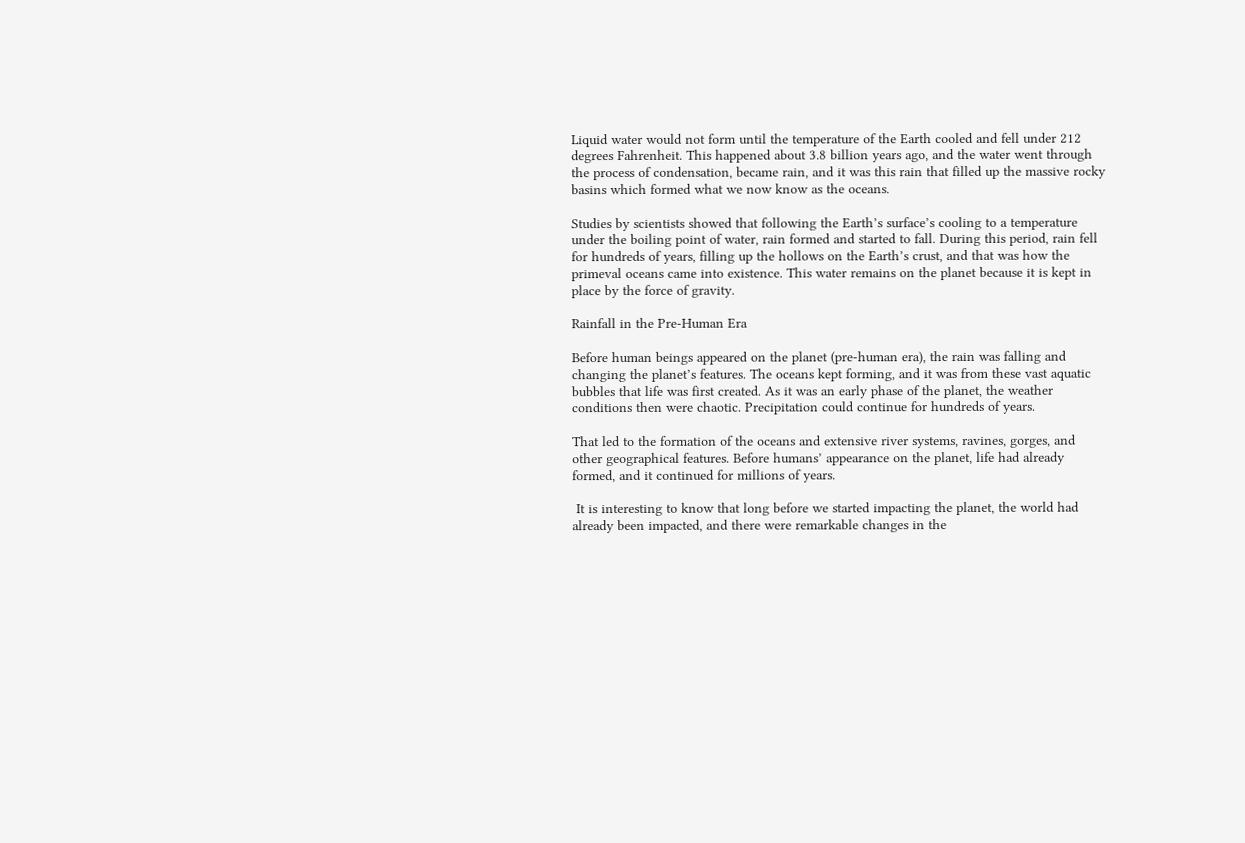Liquid water would not form until the temperature of the Earth cooled and fell under 212 degrees Fahrenheit. This happened about 3.8 billion years ago, and the water went through the process of condensation, became rain, and it was this rain that filled up the massive rocky basins which formed what we now know as the oceans.

Studies by scientists showed that following the Earth’s surface’s cooling to a temperature under the boiling point of water, rain formed and started to fall. During this period, rain fell for hundreds of years, filling up the hollows on the Earth’s crust, and that was how the primeval oceans came into existence. This water remains on the planet because it is kept in place by the force of gravity.

Rainfall in the Pre-Human Era

Before human beings appeared on the planet (pre-human era), the rain was falling and changing the planet’s features. The oceans kept forming, and it was from these vast aquatic bubbles that life was first created. As it was an early phase of the planet, the weather conditions then were chaotic. Precipitation could continue for hundreds of years.

That led to the formation of the oceans and extensive river systems, ravines, gorges, and other geographical features. Before humans’ appearance on the planet, life had already formed, and it continued for millions of years.

 It is interesting to know that long before we started impacting the planet, the world had already been impacted, and there were remarkable changes in the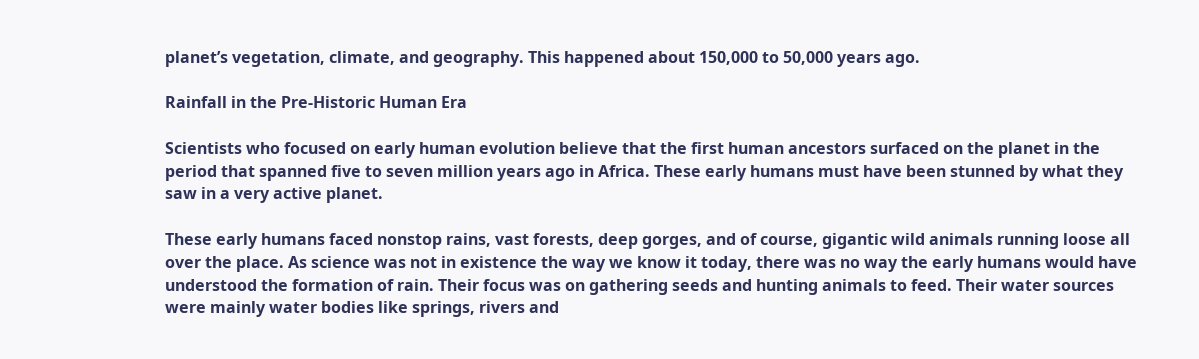planet’s vegetation, climate, and geography. This happened about 150,000 to 50,000 years ago.

Rainfall in the Pre-Historic Human Era

Scientists who focused on early human evolution believe that the first human ancestors surfaced on the planet in the period that spanned five to seven million years ago in Africa. These early humans must have been stunned by what they saw in a very active planet.

These early humans faced nonstop rains, vast forests, deep gorges, and of course, gigantic wild animals running loose all over the place. As science was not in existence the way we know it today, there was no way the early humans would have understood the formation of rain. Their focus was on gathering seeds and hunting animals to feed. Their water sources were mainly water bodies like springs, rivers and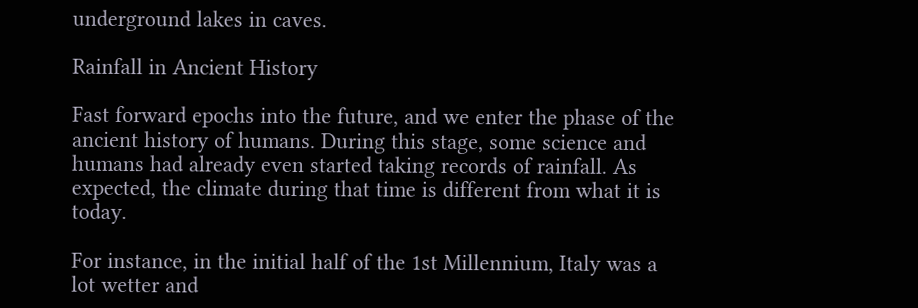underground lakes in caves.

Rainfall in Ancient History

Fast forward epochs into the future, and we enter the phase of the ancient history of humans. During this stage, some science and humans had already even started taking records of rainfall. As expected, the climate during that time is different from what it is today.

For instance, in the initial half of the 1st Millennium, Italy was a lot wetter and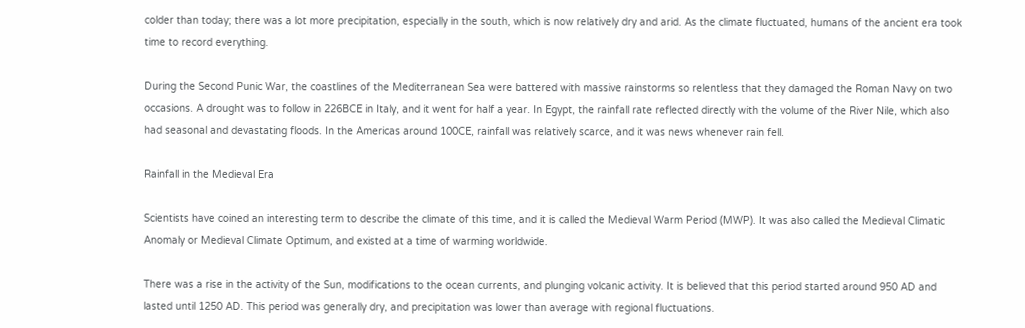colder than today; there was a lot more precipitation, especially in the south, which is now relatively dry and arid. As the climate fluctuated, humans of the ancient era took time to record everything.

During the Second Punic War, the coastlines of the Mediterranean Sea were battered with massive rainstorms so relentless that they damaged the Roman Navy on two occasions. A drought was to follow in 226BCE in Italy, and it went for half a year. In Egypt, the rainfall rate reflected directly with the volume of the River Nile, which also had seasonal and devastating floods. In the Americas around 100CE, rainfall was relatively scarce, and it was news whenever rain fell.

Rainfall in the Medieval Era

Scientists have coined an interesting term to describe the climate of this time, and it is called the Medieval Warm Period (MWP). It was also called the Medieval Climatic Anomaly or Medieval Climate Optimum, and existed at a time of warming worldwide.

There was a rise in the activity of the Sun, modifications to the ocean currents, and plunging volcanic activity. It is believed that this period started around 950 AD and lasted until 1250 AD. This period was generally dry, and precipitation was lower than average with regional fluctuations.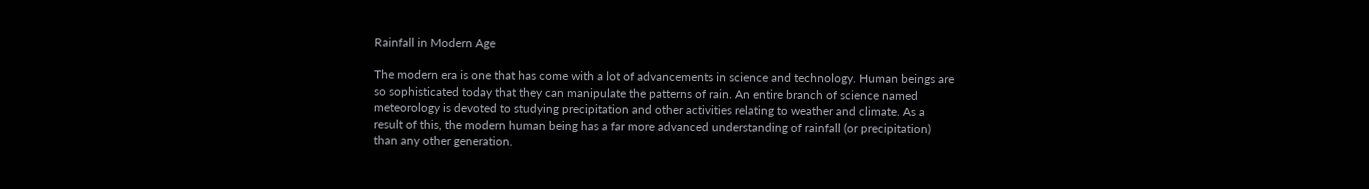Rainfall in Modern Age

The modern era is one that has come with a lot of advancements in science and technology. Human beings are so sophisticated today that they can manipulate the patterns of rain. An entire branch of science named meteorology is devoted to studying precipitation and other activities relating to weather and climate. As a result of this, the modern human being has a far more advanced understanding of rainfall (or precipitation) than any other generation.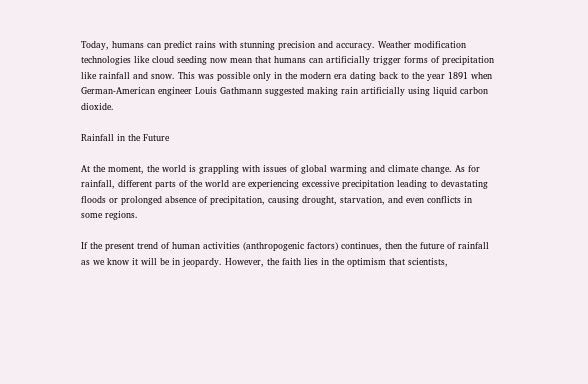Today, humans can predict rains with stunning precision and accuracy. Weather modification technologies like cloud seeding now mean that humans can artificially trigger forms of precipitation like rainfall and snow. This was possible only in the modern era dating back to the year 1891 when German-American engineer Louis Gathmann suggested making rain artificially using liquid carbon dioxide.

Rainfall in the Future

At the moment, the world is grappling with issues of global warming and climate change. As for rainfall, different parts of the world are experiencing excessive precipitation leading to devastating floods or prolonged absence of precipitation, causing drought, starvation, and even conflicts in some regions.

If the present trend of human activities (anthropogenic factors) continues, then the future of rainfall as we know it will be in jeopardy. However, the faith lies in the optimism that scientists,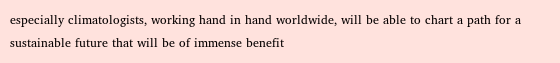especially climatologists, working hand in hand worldwide, will be able to chart a path for a sustainable future that will be of immense benefit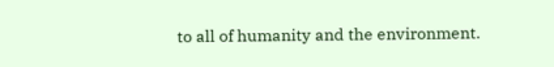to all of humanity and the environment.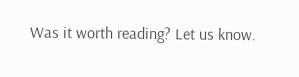Was it worth reading? Let us know.